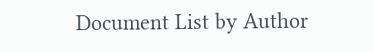Document List by Author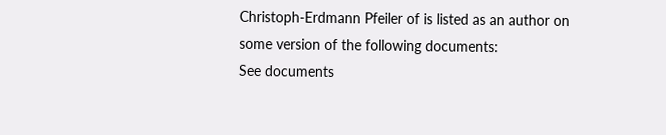Christoph-Erdmann Pfeiler of is listed as an author on some version of the following documents:
See documents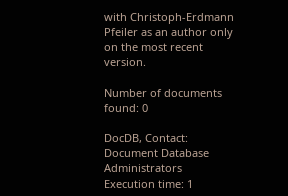with Christoph-Erdmann Pfeiler as an author only on the most recent version.

Number of documents found: 0

DocDB, Contact: Document Database Administrators
Execution time: 1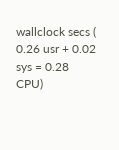wallclock secs ( 0.26 usr + 0.02 sys = 0.28 CPU)